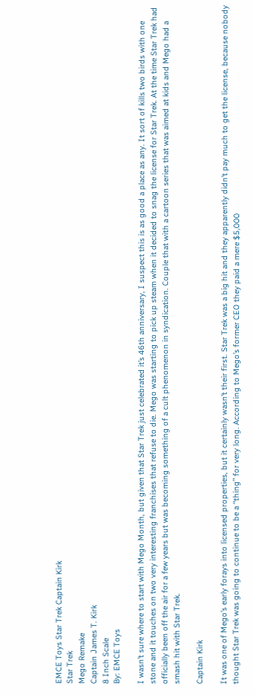EMCE Toys Star Trek Captain Kirk
Star Trek
Mego Remake
Captain James T. Kirk
8 Inch Scale
By: EMCE Toys

I wasn’t sure where to start with Mego Month, but given that Star Trek just celebrated it’s 46th anniversary, I suspect this is as good a place as any. It sort of kills two birds with one stone and it touches on two very interesting franchises that refuse to die. Mego was starting to pick up steam when it decided to snag the license for Star Trek. At the time Star Trek had officially been off the air for a few years but was becoming something of a cult phenomenon in syndication. Couple that with a cartoon series that was aimed at kids and Mego had a smash hit with Star Trek.

Captain Kirk

It was one of Mego’s early forays into licensed properties, but it certainly wasn’t their first. Star Trek was a big hit and they apparently didn’t pay much to get the license, because nobody thought Star Trek was going to continue to be a “thing” for very long. According to Mego’s former CEO they paid a mere $5,000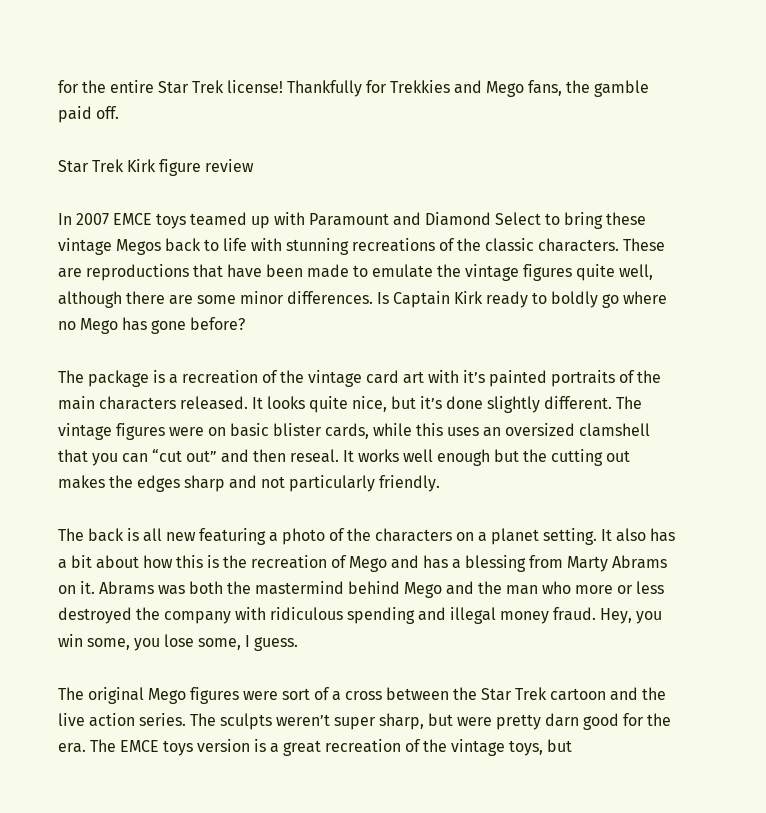for the entire Star Trek license! Thankfully for Trekkies and Mego fans, the gamble paid off.

Star Trek Kirk figure review

In 2007 EMCE toys teamed up with Paramount and Diamond Select to bring these vintage Megos back to life with stunning recreations of the classic characters. These are reproductions that have been made to emulate the vintage figures quite well, although there are some minor differences. Is Captain Kirk ready to boldly go where no Mego has gone before?

The package is a recreation of the vintage card art with it’s painted portraits of the main characters released. It looks quite nice, but it’s done slightly different. The vintage figures were on basic blister cards, while this uses an oversized clamshell that you can “cut out” and then reseal. It works well enough but the cutting out makes the edges sharp and not particularly friendly.

The back is all new featuring a photo of the characters on a planet setting. It also has a bit about how this is the recreation of Mego and has a blessing from Marty Abrams on it. Abrams was both the mastermind behind Mego and the man who more or less destroyed the company with ridiculous spending and illegal money fraud. Hey, you win some, you lose some, I guess.

The original Mego figures were sort of a cross between the Star Trek cartoon and the live action series. The sculpts weren’t super sharp, but were pretty darn good for the era. The EMCE toys version is a great recreation of the vintage toys, but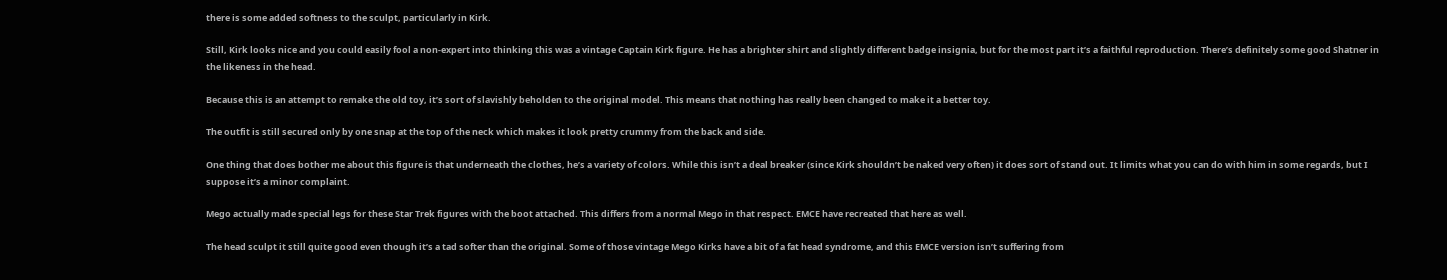there is some added softness to the sculpt, particularly in Kirk.

Still, Kirk looks nice and you could easily fool a non-expert into thinking this was a vintage Captain Kirk figure. He has a brighter shirt and slightly different badge insignia, but for the most part it’s a faithful reproduction. There’s definitely some good Shatner in the likeness in the head.

Because this is an attempt to remake the old toy, it’s sort of slavishly beholden to the original model. This means that nothing has really been changed to make it a better toy.

The outfit is still secured only by one snap at the top of the neck which makes it look pretty crummy from the back and side.

One thing that does bother me about this figure is that underneath the clothes, he’s a variety of colors. While this isn’t a deal breaker (since Kirk shouldn’t be naked very often) it does sort of stand out. It limits what you can do with him in some regards, but I suppose it’s a minor complaint.

Mego actually made special legs for these Star Trek figures with the boot attached. This differs from a normal Mego in that respect. EMCE have recreated that here as well.

The head sculpt it still quite good even though it’s a tad softer than the original. Some of those vintage Mego Kirks have a bit of a fat head syndrome, and this EMCE version isn’t suffering from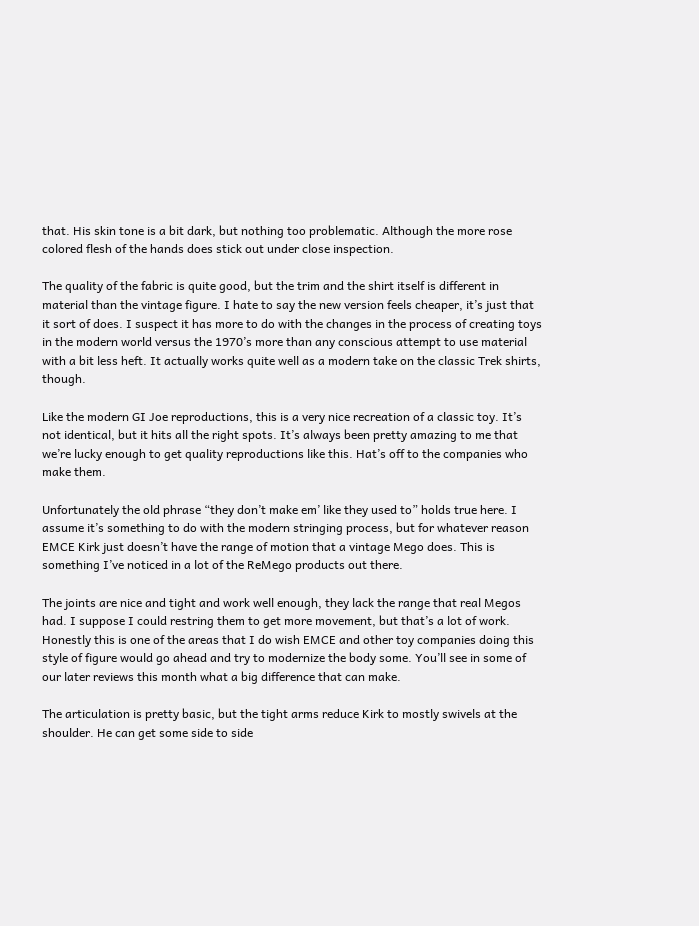that. His skin tone is a bit dark, but nothing too problematic. Although the more rose colored flesh of the hands does stick out under close inspection.

The quality of the fabric is quite good, but the trim and the shirt itself is different in material than the vintage figure. I hate to say the new version feels cheaper, it’s just that it sort of does. I suspect it has more to do with the changes in the process of creating toys in the modern world versus the 1970’s more than any conscious attempt to use material with a bit less heft. It actually works quite well as a modern take on the classic Trek shirts, though.

Like the modern GI Joe reproductions, this is a very nice recreation of a classic toy. It’s not identical, but it hits all the right spots. It’s always been pretty amazing to me that we’re lucky enough to get quality reproductions like this. Hat’s off to the companies who make them.

Unfortunately the old phrase “they don’t make em’ like they used to” holds true here. I assume it’s something to do with the modern stringing process, but for whatever reason EMCE Kirk just doesn’t have the range of motion that a vintage Mego does. This is something I’ve noticed in a lot of the ReMego products out there.

The joints are nice and tight and work well enough, they lack the range that real Megos had. I suppose I could restring them to get more movement, but that’s a lot of work. Honestly this is one of the areas that I do wish EMCE and other toy companies doing this style of figure would go ahead and try to modernize the body some. You’ll see in some of our later reviews this month what a big difference that can make.

The articulation is pretty basic, but the tight arms reduce Kirk to mostly swivels at the shoulder. He can get some side to side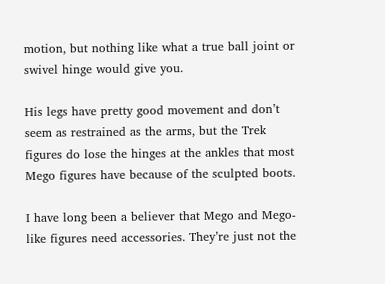motion, but nothing like what a true ball joint or swivel hinge would give you.

His legs have pretty good movement and don’t seem as restrained as the arms, but the Trek figures do lose the hinges at the ankles that most Mego figures have because of the sculpted boots.

I have long been a believer that Mego and Mego-like figures need accessories. They’re just not the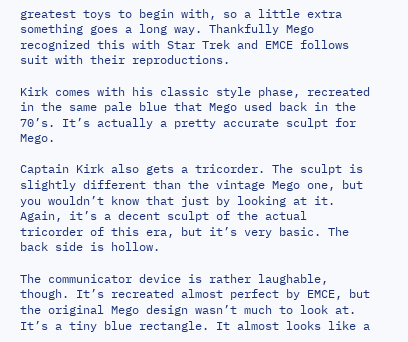greatest toys to begin with, so a little extra something goes a long way. Thankfully Mego recognized this with Star Trek and EMCE follows suit with their reproductions.

Kirk comes with his classic style phase, recreated in the same pale blue that Mego used back in the 70’s. It’s actually a pretty accurate sculpt for Mego.

Captain Kirk also gets a tricorder. The sculpt is slightly different than the vintage Mego one, but you wouldn’t know that just by looking at it. Again, it’s a decent sculpt of the actual tricorder of this era, but it’s very basic. The back side is hollow.

The communicator device is rather laughable, though. It’s recreated almost perfect by EMCE, but the original Mego design wasn’t much to look at. It’s a tiny blue rectangle. It almost looks like a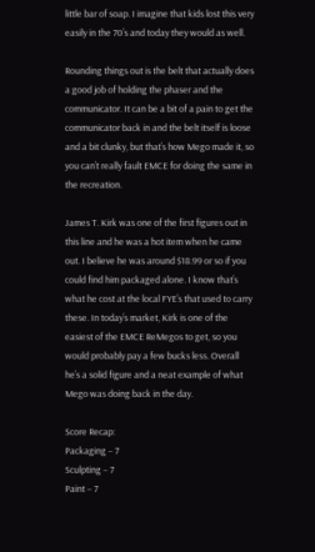little bar of soap. I imagine that kids lost this very easily in the 70’s and today they would as well.

Rounding things out is the belt that actually does a good job of holding the phaser and the communicator. It can be a bit of a pain to get the communicator back in and the belt itself is loose and a bit clunky, but that’s how Mego made it, so you can’t really fault EMCE for doing the same in the recreation.

James T. Kirk was one of the first figures out in this line and he was a hot item when he came out. I believe he was around $18.99 or so if you could find him packaged alone. I know that’s what he cost at the local FYE’s that used to carry these. In today’s market, Kirk is one of the easiest of the EMCE ReMegos to get, so you would probably pay a few bucks less. Overall he’s a solid figure and a neat example of what Mego was doing back in the day.

Score Recap:
Packaging – 7
Sculpting – 7
Paint – 7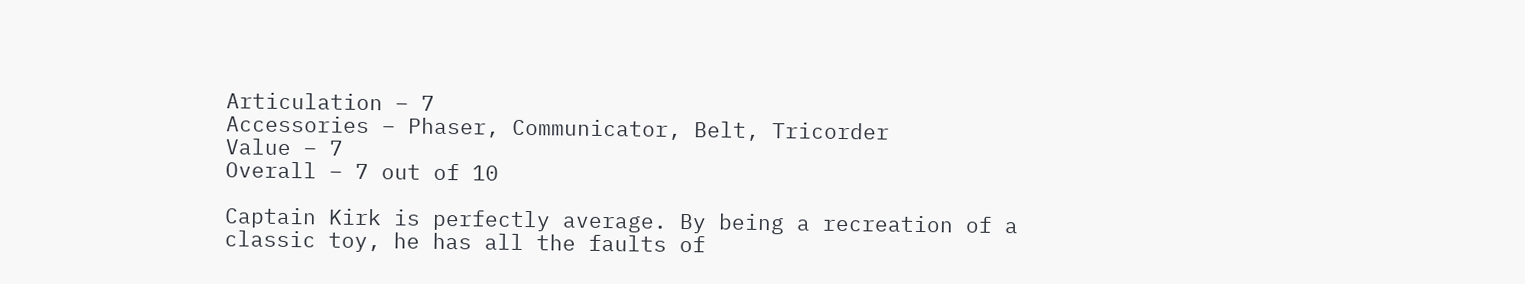Articulation – 7
Accessories – Phaser, Communicator, Belt, Tricorder
Value – 7
Overall – 7 out of 10

Captain Kirk is perfectly average. By being a recreation of a classic toy, he has all the faults of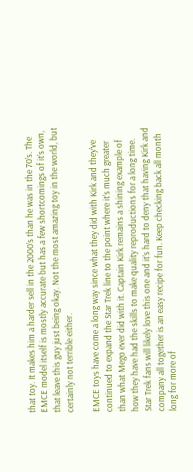that toy. It makes him a harder sell in the 2000’s than he was in the 70’s. The EMCE model itself is mostly accurate but has a few shortcomings of it’s own, that leave this guy just being okay. Not the most amazing toy in the world, but certainly not terrible either.

EMCE toys have come a long way since what they did with Kirk and they’ve continued to expand the Star Trek line to the point where it’s much greater than what Mego ever did with it. Captain Kirk remains a shining example of how they have had the skills to make quality reproductions for a long time. Star Trek fans will likely love this one and it’s hard to deny that having Kirk and company all together is an easy recipe for fun. Keep checking back all month long for more of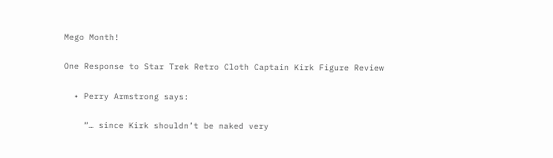Mego Month!

One Response to Star Trek Retro Cloth Captain Kirk Figure Review

  • Perry Armstrong says:

    “… since Kirk shouldn’t be naked very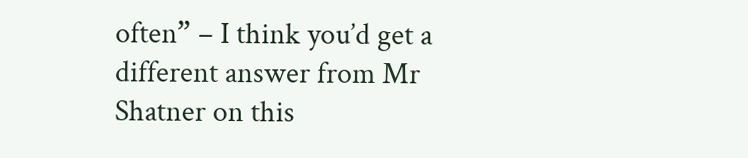often” – I think you’d get a different answer from Mr Shatner on this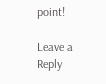point!

Leave a Reply